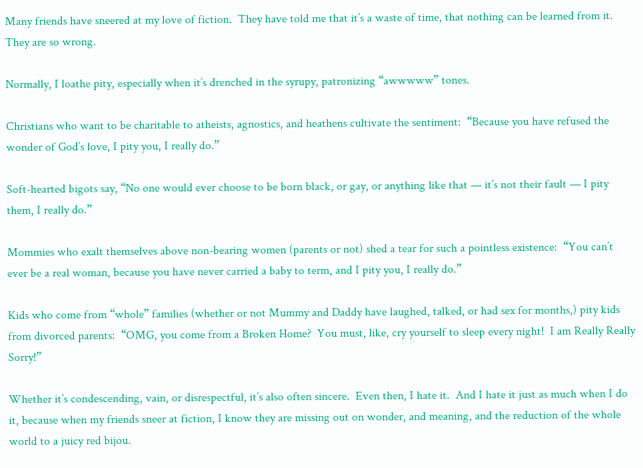Many friends have sneered at my love of fiction.  They have told me that it’s a waste of time, that nothing can be learned from it.  They are so wrong.

Normally, I loathe pity, especially when it’s drenched in the syrupy, patronizing “awwwww” tones.

Christians who want to be charitable to atheists, agnostics, and heathens cultivate the sentiment:  “Because you have refused the wonder of God’s love, I pity you, I really do.”

Soft-hearted bigots say, “No one would ever choose to be born black, or gay, or anything like that — it’s not their fault — I pity them, I really do.”

Mommies who exalt themselves above non-bearing women (parents or not) shed a tear for such a pointless existence:  “You can’t ever be a real woman, because you have never carried a baby to term, and I pity you, I really do.”

Kids who come from “whole” families (whether or not Mummy and Daddy have laughed, talked, or had sex for months,) pity kids from divorced parents:  “OMG, you come from a Broken Home?  You must, like, cry yourself to sleep every night!  I am Really Really Sorry!”

Whether it’s condescending, vain, or disrespectful, it’s also often sincere.  Even then, I hate it.  And I hate it just as much when I do it, because when my friends sneer at fiction, I know they are missing out on wonder, and meaning, and the reduction of the whole world to a juicy red bijou.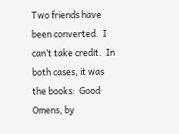Two friends have been converted.  I can’t take credit.  In both cases, it was the books:  Good Omens, by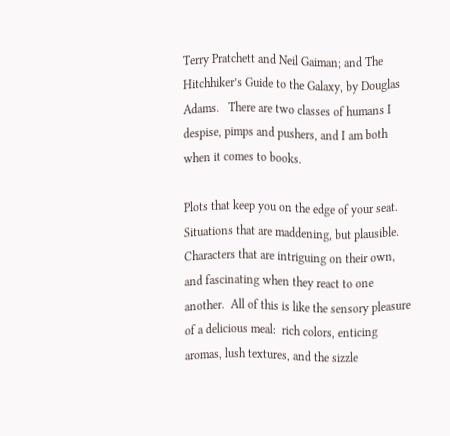Terry Pratchett and Neil Gaiman; and The Hitchhiker’s Guide to the Galaxy, by Douglas Adams.   There are two classes of humans I despise, pimps and pushers, and I am both when it comes to books.

Plots that keep you on the edge of your seat.  Situations that are maddening, but plausible.  Characters that are intriguing on their own, and fascinating when they react to one another.  All of this is like the sensory pleasure of a delicious meal:  rich colors, enticing aromas, lush textures, and the sizzle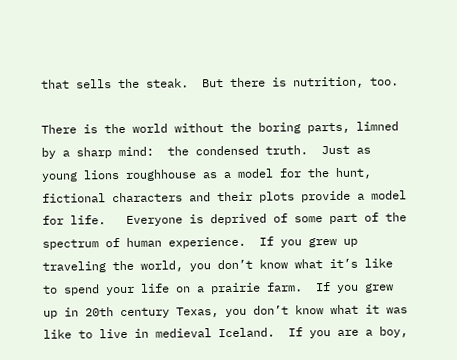that sells the steak.  But there is nutrition, too.

There is the world without the boring parts, limned by a sharp mind:  the condensed truth.  Just as young lions roughhouse as a model for the hunt, fictional characters and their plots provide a model for life.   Everyone is deprived of some part of the spectrum of human experience.  If you grew up traveling the world, you don’t know what it’s like to spend your life on a prairie farm.  If you grew up in 20th century Texas, you don’t know what it was like to live in medieval Iceland.  If you are a boy,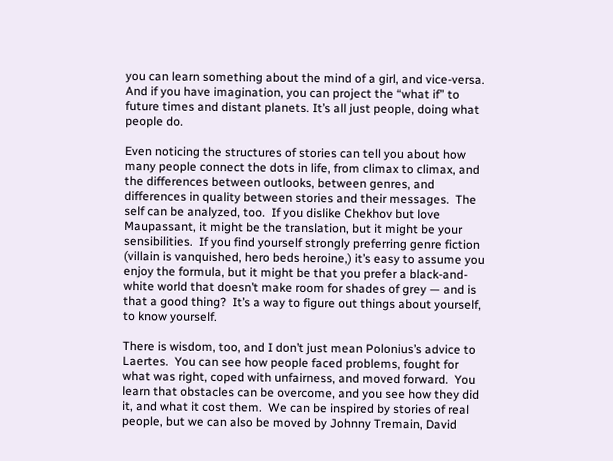you can learn something about the mind of a girl, and vice-versa.  And if you have imagination, you can project the “what if” to future times and distant planets. It’s all just people, doing what people do.

Even noticing the structures of stories can tell you about how many people connect the dots in life, from climax to climax, and the differences between outlooks, between genres, and differences in quality between stories and their messages.  The self can be analyzed, too.  If you dislike Chekhov but love Maupassant, it might be the translation, but it might be your sensibilities.  If you find yourself strongly preferring genre fiction (villain is vanquished, hero beds heroine,) it’s easy to assume you enjoy the formula, but it might be that you prefer a black-and-white world that doesn’t make room for shades of grey — and is that a good thing?  It’s a way to figure out things about yourself, to know yourself.

There is wisdom, too, and I don’t just mean Polonius’s advice to Laertes.  You can see how people faced problems, fought for what was right, coped with unfairness, and moved forward.  You learn that obstacles can be overcome, and you see how they did it, and what it cost them.  We can be inspired by stories of real people, but we can also be moved by Johnny Tremain, David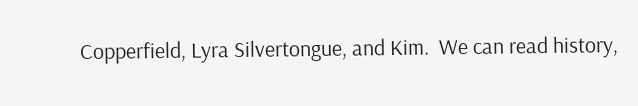Copperfield, Lyra Silvertongue, and Kim.  We can read history,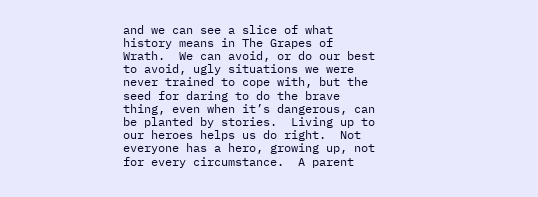and we can see a slice of what history means in The Grapes of Wrath.  We can avoid, or do our best to avoid, ugly situations we were never trained to cope with, but the seed for daring to do the brave thing, even when it’s dangerous, can be planted by stories.  Living up to our heroes helps us do right.  Not everyone has a hero, growing up, not for every circumstance.  A parent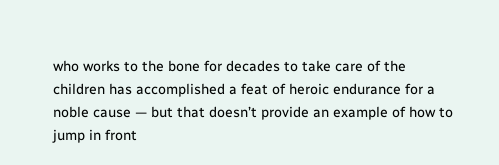who works to the bone for decades to take care of the children has accomplished a feat of heroic endurance for a noble cause — but that doesn’t provide an example of how to jump in front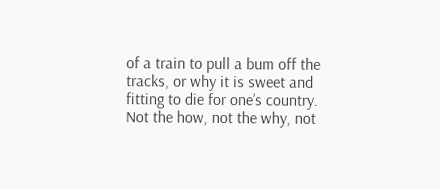of a train to pull a bum off the tracks, or why it is sweet and fitting to die for one’s country.  Not the how, not the why, not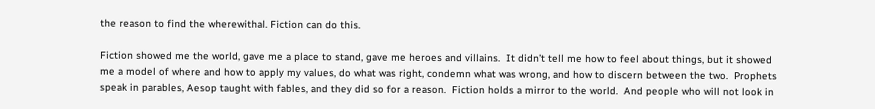the reason to find the wherewithal. Fiction can do this.

Fiction showed me the world, gave me a place to stand, gave me heroes and villains.  It didn’t tell me how to feel about things, but it showed me a model of where and how to apply my values, do what was right, condemn what was wrong, and how to discern between the two.  Prophets speak in parables, Aesop taught with fables, and they did so for a reason.  Fiction holds a mirror to the world.  And people who will not look in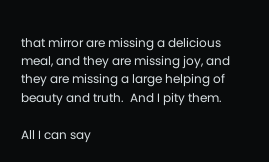that mirror are missing a delicious meal, and they are missing joy, and they are missing a large helping of beauty and truth.  And I pity them.

All I can say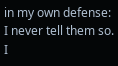in my own defense:  I never tell them so.  I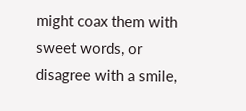might coax them with sweet words, or disagree with a smile,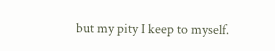but my pity I keep to myself.